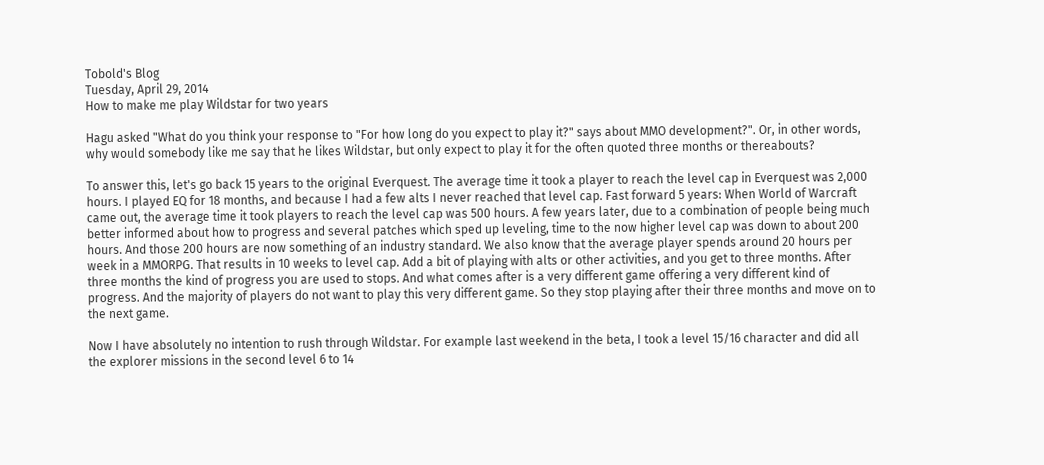Tobold's Blog
Tuesday, April 29, 2014
How to make me play Wildstar for two years

Hagu asked "What do you think your response to "For how long do you expect to play it?" says about MMO development?". Or, in other words, why would somebody like me say that he likes Wildstar, but only expect to play it for the often quoted three months or thereabouts?

To answer this, let's go back 15 years to the original Everquest. The average time it took a player to reach the level cap in Everquest was 2,000 hours. I played EQ for 18 months, and because I had a few alts I never reached that level cap. Fast forward 5 years: When World of Warcraft came out, the average time it took players to reach the level cap was 500 hours. A few years later, due to a combination of people being much better informed about how to progress and several patches which sped up leveling, time to the now higher level cap was down to about 200 hours. And those 200 hours are now something of an industry standard. We also know that the average player spends around 20 hours per week in a MMORPG. That results in 10 weeks to level cap. Add a bit of playing with alts or other activities, and you get to three months. After three months the kind of progress you are used to stops. And what comes after is a very different game offering a very different kind of progress. And the majority of players do not want to play this very different game. So they stop playing after their three months and move on to the next game.

Now I have absolutely no intention to rush through Wildstar. For example last weekend in the beta, I took a level 15/16 character and did all the explorer missions in the second level 6 to 14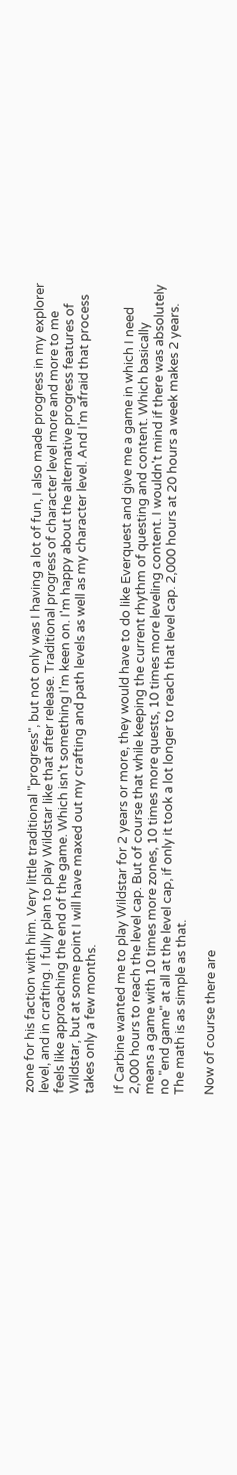zone for his faction with him. Very little traditional "progress", but not only was I having a lot of fun, I also made progress in my explorer level, and in crafting. I fully plan to play Wildstar like that after release. Traditional progress of character level more and more to me feels like approaching the end of the game. Which isn't something I'm keen on. I'm happy about the alternative progress features of Wildstar, but at some point I will have maxed out my crafting and path levels as well as my character level. And I'm afraid that process takes only a few months.

If Carbine wanted me to play Wildstar for 2 years or more, they would have to do like Everquest and give me a game in which I need 2,000 hours to reach the level cap. But of course that while keeping the current rhythm of questing and content. Which basically means a game with 10 times more zones, 10 times more quests, 10 times more leveling content. I wouldn't mind if there was absolutely no "end game" at all at the level cap, if only it took a lot longer to reach that level cap. 2,000 hours at 20 hours a week makes 2 years. The math is as simple as that.

Now of course there are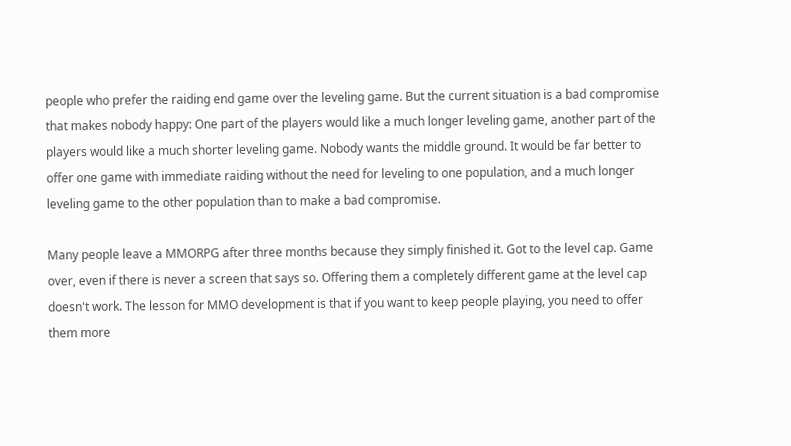people who prefer the raiding end game over the leveling game. But the current situation is a bad compromise that makes nobody happy: One part of the players would like a much longer leveling game, another part of the players would like a much shorter leveling game. Nobody wants the middle ground. It would be far better to offer one game with immediate raiding without the need for leveling to one population, and a much longer leveling game to the other population than to make a bad compromise.

Many people leave a MMORPG after three months because they simply finished it. Got to the level cap. Game over, even if there is never a screen that says so. Offering them a completely different game at the level cap doesn't work. The lesson for MMO development is that if you want to keep people playing, you need to offer them more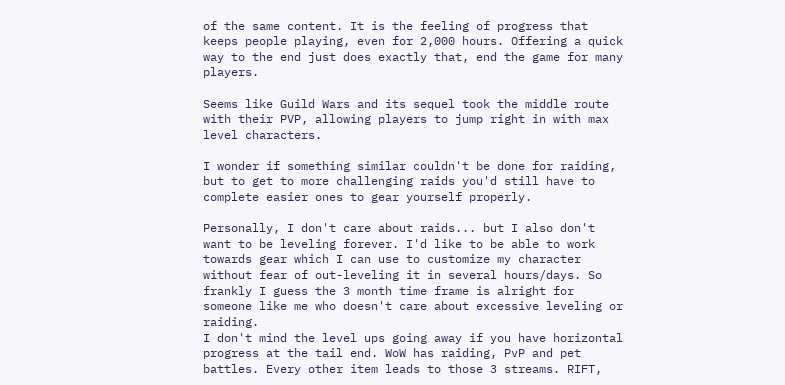of the same content. It is the feeling of progress that keeps people playing, even for 2,000 hours. Offering a quick way to the end just does exactly that, end the game for many players.

Seems like Guild Wars and its sequel took the middle route with their PVP, allowing players to jump right in with max level characters.

I wonder if something similar couldn't be done for raiding, but to get to more challenging raids you'd still have to complete easier ones to gear yourself properly.

Personally, I don't care about raids... but I also don't want to be leveling forever. I'd like to be able to work towards gear which I can use to customize my character without fear of out-leveling it in several hours/days. So frankly I guess the 3 month time frame is alright for someone like me who doesn't care about excessive leveling or raiding.
I don't mind the level ups going away if you have horizontal progress at the tail end. WoW has raiding, PvP and pet battles. Every other item leads to those 3 streams. RIFT,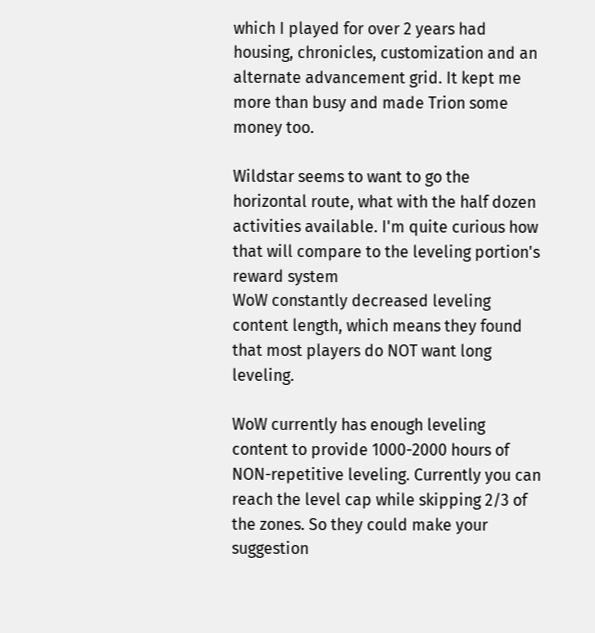which I played for over 2 years had housing, chronicles, customization and an alternate advancement grid. It kept me more than busy and made Trion some money too.

Wildstar seems to want to go the horizontal route, what with the half dozen activities available. I'm quite curious how that will compare to the leveling portion's reward system
WoW constantly decreased leveling content length, which means they found that most players do NOT want long leveling.

WoW currently has enough leveling content to provide 1000-2000 hours of NON-repetitive leveling. Currently you can reach the level cap while skipping 2/3 of the zones. So they could make your suggestion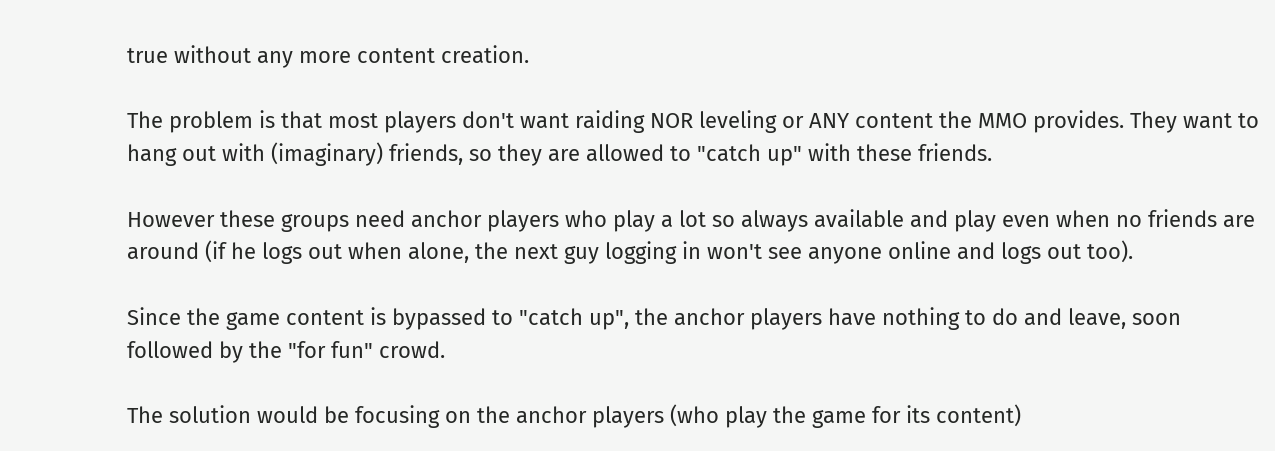true without any more content creation.

The problem is that most players don't want raiding NOR leveling or ANY content the MMO provides. They want to hang out with (imaginary) friends, so they are allowed to "catch up" with these friends.

However these groups need anchor players who play a lot so always available and play even when no friends are around (if he logs out when alone, the next guy logging in won't see anyone online and logs out too).

Since the game content is bypassed to "catch up", the anchor players have nothing to do and leave, soon followed by the "for fun" crowd.

The solution would be focusing on the anchor players (who play the game for its content)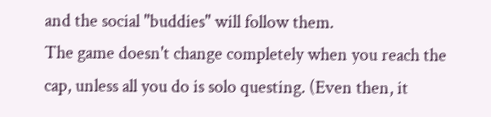and the social "buddies" will follow them.
The game doesn't change completely when you reach the cap, unless all you do is solo questing. (Even then, it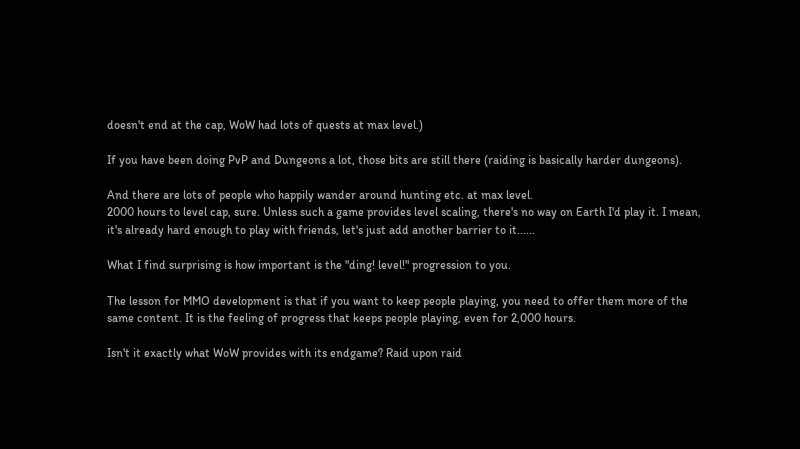doesn't end at the cap, WoW had lots of quests at max level.)

If you have been doing PvP and Dungeons a lot, those bits are still there (raiding is basically harder dungeons).

And there are lots of people who happily wander around hunting etc. at max level.
2000 hours to level cap, sure. Unless such a game provides level scaling, there's no way on Earth I'd play it. I mean, it's already hard enough to play with friends, let's just add another barrier to it......

What I find surprising is how important is the "ding! level!" progression to you.

The lesson for MMO development is that if you want to keep people playing, you need to offer them more of the same content. It is the feeling of progress that keeps people playing, even for 2,000 hours.

Isn't it exactly what WoW provides with its endgame? Raid upon raid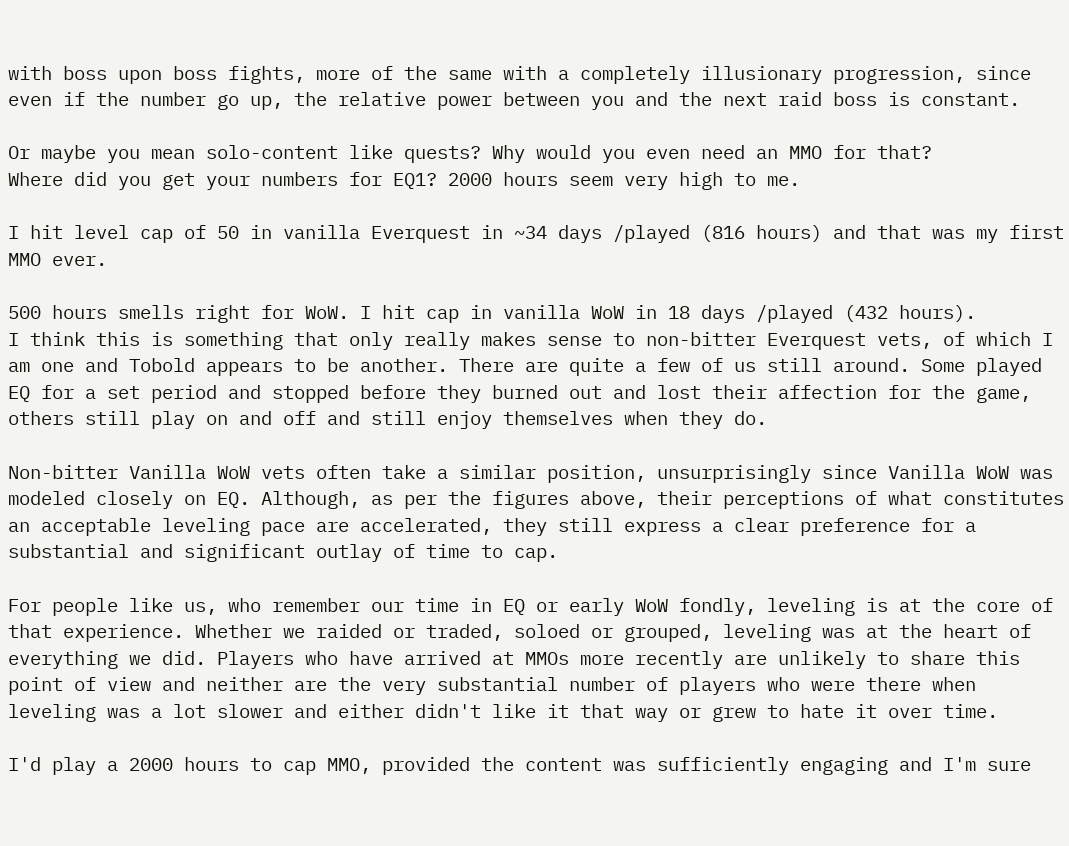with boss upon boss fights, more of the same with a completely illusionary progression, since even if the number go up, the relative power between you and the next raid boss is constant.

Or maybe you mean solo-content like quests? Why would you even need an MMO for that?
Where did you get your numbers for EQ1? 2000 hours seem very high to me.

I hit level cap of 50 in vanilla Everquest in ~34 days /played (816 hours) and that was my first MMO ever.

500 hours smells right for WoW. I hit cap in vanilla WoW in 18 days /played (432 hours).
I think this is something that only really makes sense to non-bitter Everquest vets, of which I am one and Tobold appears to be another. There are quite a few of us still around. Some played EQ for a set period and stopped before they burned out and lost their affection for the game, others still play on and off and still enjoy themselves when they do.

Non-bitter Vanilla WoW vets often take a similar position, unsurprisingly since Vanilla WoW was modeled closely on EQ. Although, as per the figures above, their perceptions of what constitutes an acceptable leveling pace are accelerated, they still express a clear preference for a substantial and significant outlay of time to cap.

For people like us, who remember our time in EQ or early WoW fondly, leveling is at the core of that experience. Whether we raided or traded, soloed or grouped, leveling was at the heart of everything we did. Players who have arrived at MMOs more recently are unlikely to share this point of view and neither are the very substantial number of players who were there when leveling was a lot slower and either didn't like it that way or grew to hate it over time.

I'd play a 2000 hours to cap MMO, provided the content was sufficiently engaging and I'm sure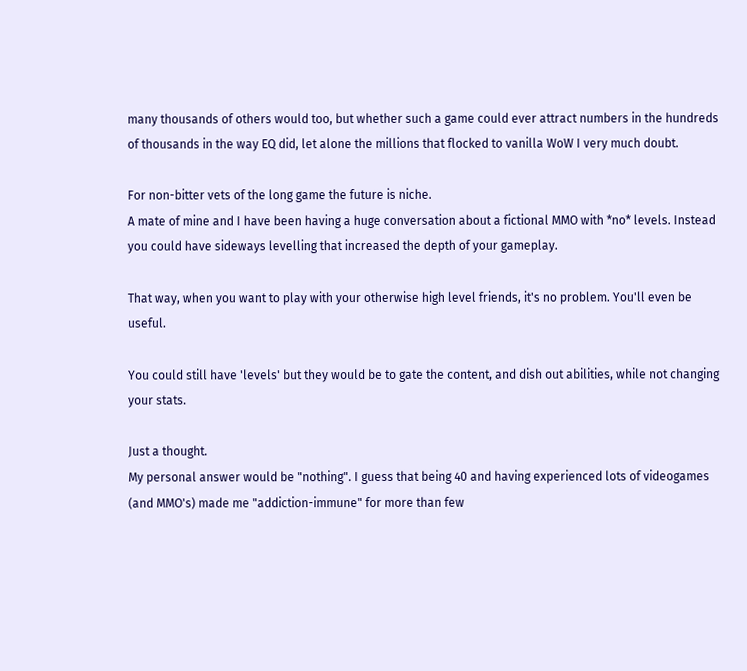many thousands of others would too, but whether such a game could ever attract numbers in the hundreds of thousands in the way EQ did, let alone the millions that flocked to vanilla WoW I very much doubt.

For non-bitter vets of the long game the future is niche.
A mate of mine and I have been having a huge conversation about a fictional MMO with *no* levels. Instead you could have sideways levelling that increased the depth of your gameplay.

That way, when you want to play with your otherwise high level friends, it's no problem. You'll even be useful.

You could still have 'levels' but they would be to gate the content, and dish out abilities, while not changing your stats.

Just a thought.
My personal answer would be "nothing". I guess that being 40 and having experienced lots of videogames (and MMO's) made me "addiction-immune" for more than few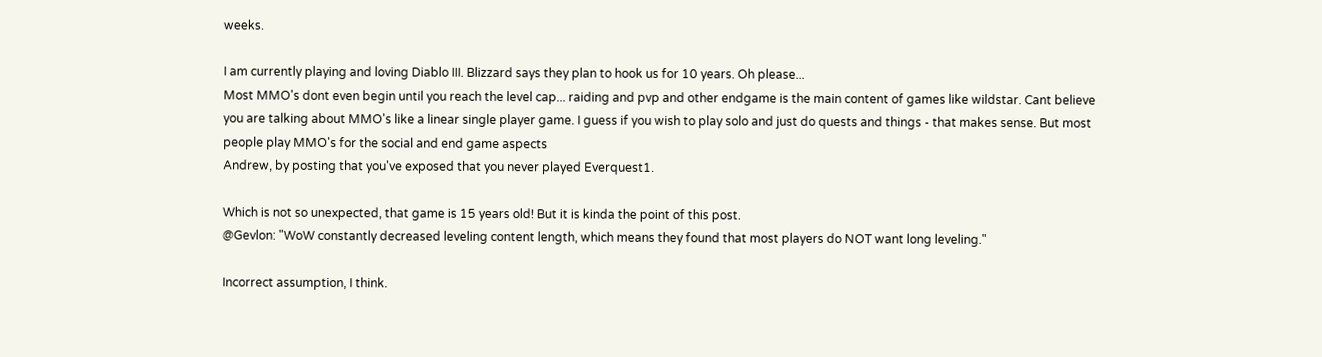weeks.

I am currently playing and loving Diablo III. Blizzard says they plan to hook us for 10 years. Oh please...
Most MMO's dont even begin until you reach the level cap... raiding and pvp and other endgame is the main content of games like wildstar. Cant believe you are talking about MMO's like a linear single player game. I guess if you wish to play solo and just do quests and things - that makes sense. But most people play MMO's for the social and end game aspects
Andrew, by posting that you've exposed that you never played Everquest1.

Which is not so unexpected, that game is 15 years old! But it is kinda the point of this post.
@Gevlon: "WoW constantly decreased leveling content length, which means they found that most players do NOT want long leveling."

Incorrect assumption, I think.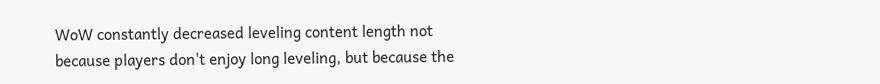WoW constantly decreased leveling content length not because players don't enjoy long leveling, but because the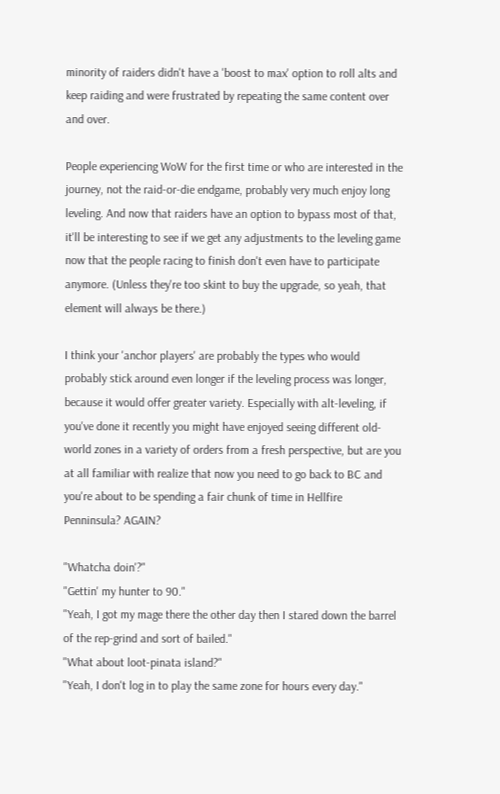minority of raiders didn't have a 'boost to max' option to roll alts and keep raiding and were frustrated by repeating the same content over and over.

People experiencing WoW for the first time or who are interested in the journey, not the raid-or-die endgame, probably very much enjoy long leveling. And now that raiders have an option to bypass most of that, it'll be interesting to see if we get any adjustments to the leveling game now that the people racing to finish don't even have to participate anymore. (Unless they're too skint to buy the upgrade, so yeah, that element will always be there.)

I think your 'anchor players' are probably the types who would probably stick around even longer if the leveling process was longer, because it would offer greater variety. Especially with alt-leveling, if you've done it recently you might have enjoyed seeing different old-world zones in a variety of orders from a fresh perspective, but are you at all familiar with realize that now you need to go back to BC and you're about to be spending a fair chunk of time in Hellfire Penninsula? AGAIN?

"Whatcha doin'?"
"Gettin' my hunter to 90."
"Yeah, I got my mage there the other day then I stared down the barrel of the rep-grind and sort of bailed."
"What about loot-pinata island?"
"Yeah, I don't log in to play the same zone for hours every day."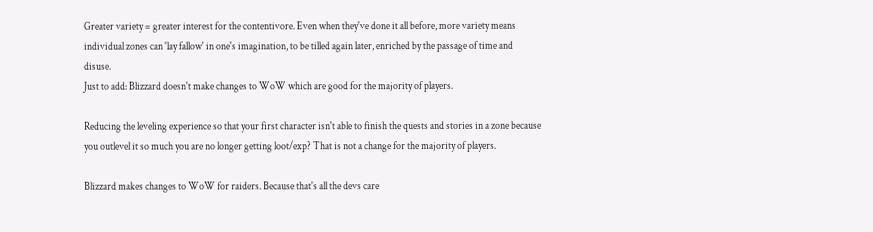Greater variety = greater interest for the contentivore. Even when they've done it all before, more variety means individual zones can 'lay fallow' in one's imagination, to be tilled again later, enriched by the passage of time and disuse.
Just to add: Blizzard doesn't make changes to WoW which are good for the majority of players.

Reducing the leveling experience so that your first character isn't able to finish the quests and stories in a zone because you outlevel it so much you are no longer getting loot/exp? That is not a change for the majority of players.

Blizzard makes changes to WoW for raiders. Because that's all the devs care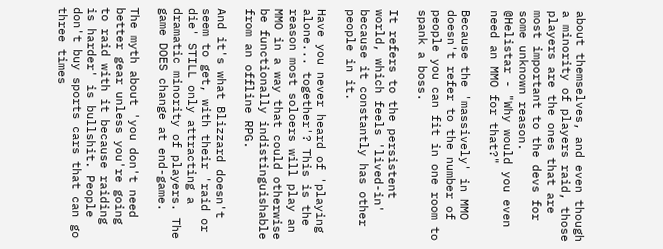about themselves, and even though a minority of players raid, those players are the ones that are most important to the devs for some unknown reason.
@Helistar - "Why would you even need an MMO for that?"

Because the 'massively' in MMO doesn't refer to the number of people you can fit in one room to spank a boss.

It refers to the persistent world, which feels 'lived-in' because it constantly has other people in it.

Have you never heard of 'playing alone... together'? This is the reason most soloers will play an MMO in a way that could otherwise be functionally indistinguishable from an offline RPG.

And it's what Blizzard doesn't seem to get, with their 'raid or die' STILL only attracting a dramatic minority of players. The game DOES change at end-game.

The myth about 'you don't need better gear unless you're going to raid with it because raiding is harder' is bullshit. People don't buy sports cars that can go three times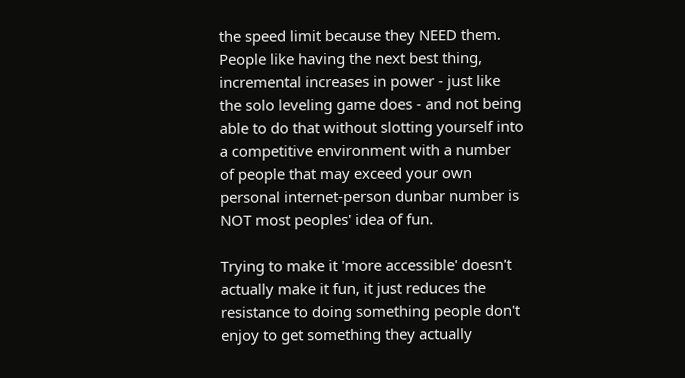the speed limit because they NEED them. People like having the next best thing, incremental increases in power - just like the solo leveling game does - and not being able to do that without slotting yourself into a competitive environment with a number of people that may exceed your own personal internet-person dunbar number is NOT most peoples' idea of fun.

Trying to make it 'more accessible' doesn't actually make it fun, it just reduces the resistance to doing something people don't enjoy to get something they actually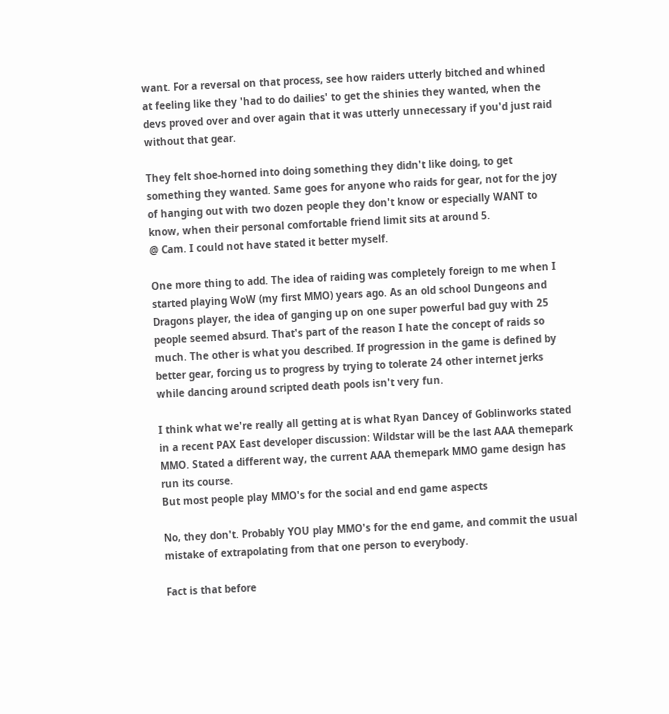want. For a reversal on that process, see how raiders utterly bitched and whined at feeling like they 'had to do dailies' to get the shinies they wanted, when the devs proved over and over again that it was utterly unnecessary if you'd just raid without that gear.

They felt shoe-horned into doing something they didn't like doing, to get something they wanted. Same goes for anyone who raids for gear, not for the joy of hanging out with two dozen people they don't know or especially WANT to know, when their personal comfortable friend limit sits at around 5.
@ Cam. I could not have stated it better myself.

One more thing to add. The idea of raiding was completely foreign to me when I started playing WoW (my first MMO) years ago. As an old school Dungeons and Dragons player, the idea of ganging up on one super powerful bad guy with 25 people seemed absurd. That's part of the reason I hate the concept of raids so much. The other is what you described. If progression in the game is defined by better gear, forcing us to progress by trying to tolerate 24 other internet jerks while dancing around scripted death pools isn't very fun.

I think what we're really all getting at is what Ryan Dancey of Goblinworks stated in a recent PAX East developer discussion: Wildstar will be the last AAA themepark MMO. Stated a different way, the current AAA themepark MMO game design has run its course.
But most people play MMO's for the social and end game aspects

No, they don't. Probably YOU play MMO's for the end game, and commit the usual mistake of extrapolating from that one person to everybody.

Fact is that before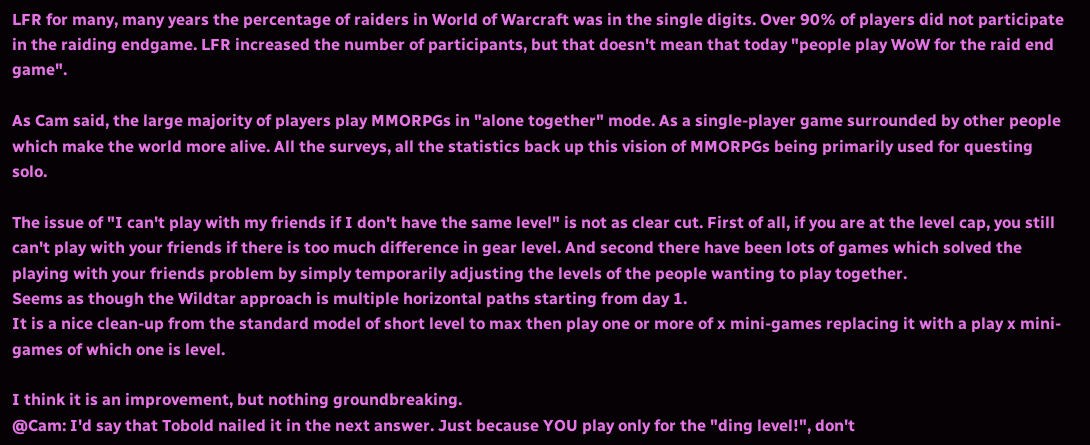LFR for many, many years the percentage of raiders in World of Warcraft was in the single digits. Over 90% of players did not participate in the raiding endgame. LFR increased the number of participants, but that doesn't mean that today "people play WoW for the raid end game".

As Cam said, the large majority of players play MMORPGs in "alone together" mode. As a single-player game surrounded by other people which make the world more alive. All the surveys, all the statistics back up this vision of MMORPGs being primarily used for questing solo.

The issue of "I can't play with my friends if I don't have the same level" is not as clear cut. First of all, if you are at the level cap, you still can't play with your friends if there is too much difference in gear level. And second there have been lots of games which solved the playing with your friends problem by simply temporarily adjusting the levels of the people wanting to play together.
Seems as though the Wildtar approach is multiple horizontal paths starting from day 1.
It is a nice clean-up from the standard model of short level to max then play one or more of x mini-games replacing it with a play x mini-games of which one is level.

I think it is an improvement, but nothing groundbreaking.
@Cam: I'd say that Tobold nailed it in the next answer. Just because YOU play only for the "ding level!", don't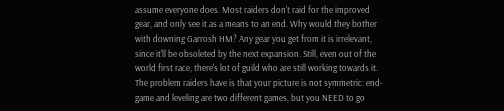assume everyone does. Most raiders don't raid for the improved gear, and only see it as a means to an end. Why would they bother with downing Garrosh HM? Any gear you get from it is irrelevant, since it'll be obsoleted by the next expansion. Still, even out of the world first race, there's lot of guild who are still working towards it.
The problem raiders have is that your picture is not symmetric: end-game and leveling are two different games, but you NEED to go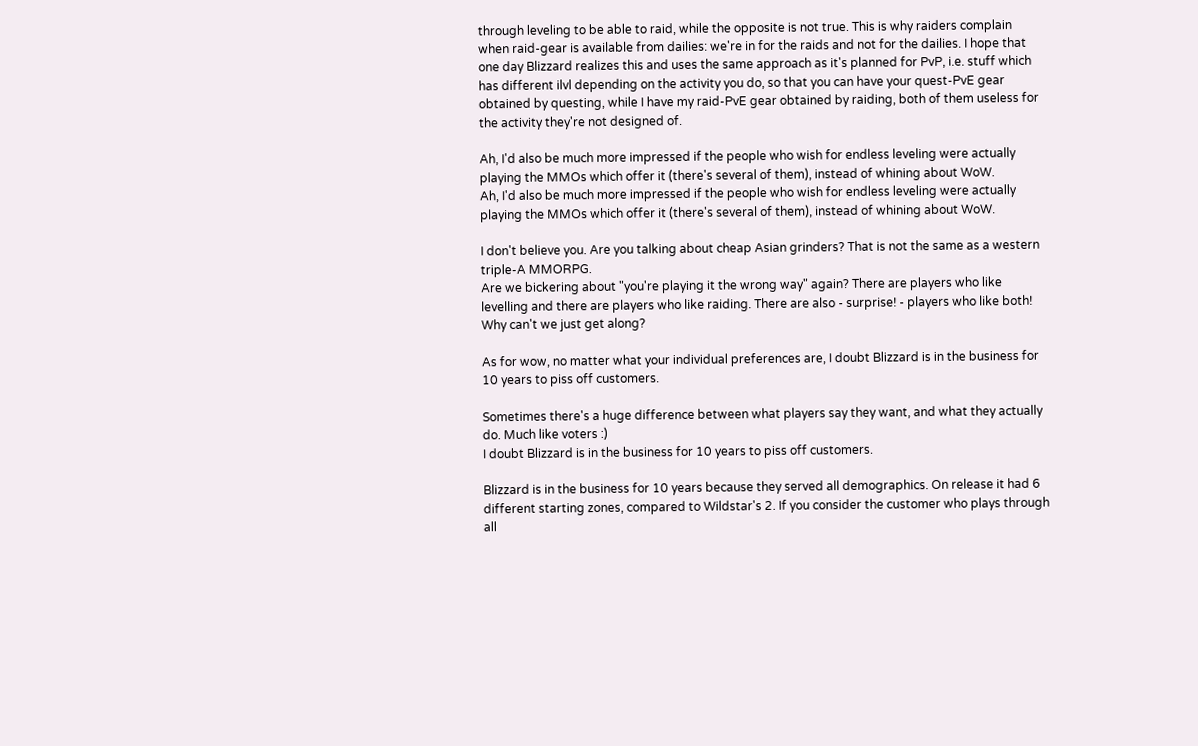through leveling to be able to raid, while the opposite is not true. This is why raiders complain when raid-gear is available from dailies: we're in for the raids and not for the dailies. I hope that one day Blizzard realizes this and uses the same approach as it's planned for PvP, i.e. stuff which has different ilvl depending on the activity you do, so that you can have your quest-PvE gear obtained by questing, while I have my raid-PvE gear obtained by raiding, both of them useless for the activity they're not designed of.

Ah, I'd also be much more impressed if the people who wish for endless leveling were actually playing the MMOs which offer it (there's several of them), instead of whining about WoW.
Ah, I'd also be much more impressed if the people who wish for endless leveling were actually playing the MMOs which offer it (there's several of them), instead of whining about WoW.

I don't believe you. Are you talking about cheap Asian grinders? That is not the same as a western triple-A MMORPG.
Are we bickering about "you're playing it the wrong way" again? There are players who like levelling and there are players who like raiding. There are also - surprise! - players who like both! Why can't we just get along?

As for wow, no matter what your individual preferences are, I doubt Blizzard is in the business for 10 years to piss off customers.

Sometimes there's a huge difference between what players say they want, and what they actually do. Much like voters :)
I doubt Blizzard is in the business for 10 years to piss off customers.

Blizzard is in the business for 10 years because they served all demographics. On release it had 6 different starting zones, compared to Wildstar's 2. If you consider the customer who plays through all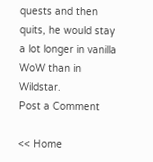quests and then quits, he would stay a lot longer in vanilla WoW than in Wildstar.
Post a Comment

<< Home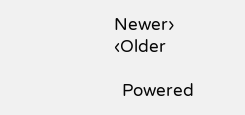Newer›  ‹Older

  Powered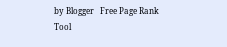by Blogger   Free Page Rank Tool